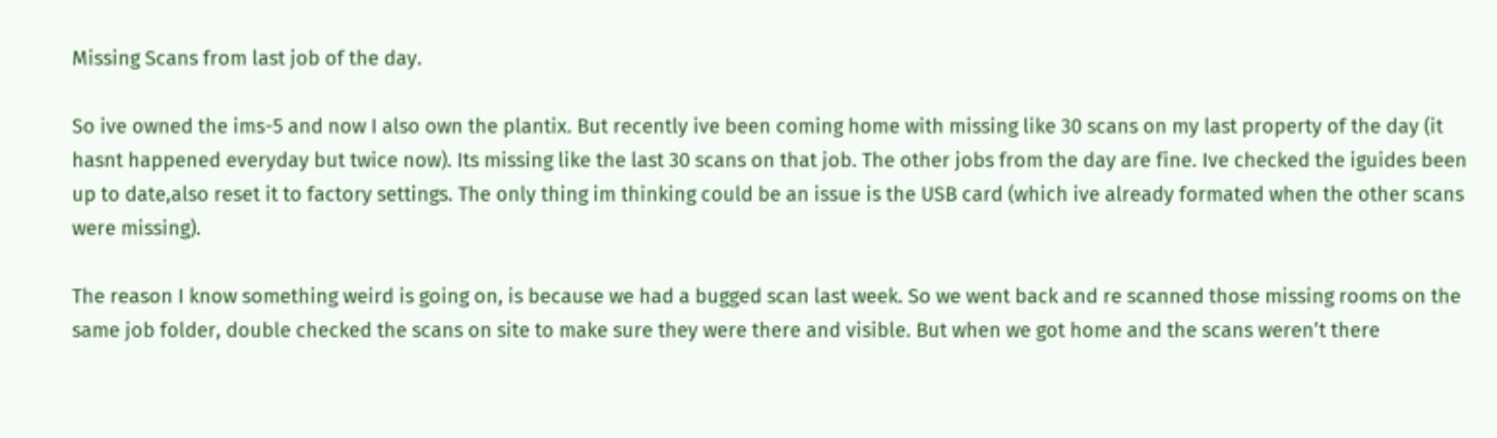Missing Scans from last job of the day.

So ive owned the ims-5 and now I also own the plantix. But recently ive been coming home with missing like 30 scans on my last property of the day (it hasnt happened everyday but twice now). Its missing like the last 30 scans on that job. The other jobs from the day are fine. Ive checked the iguides been up to date,also reset it to factory settings. The only thing im thinking could be an issue is the USB card (which ive already formated when the other scans were missing).

The reason I know something weird is going on, is because we had a bugged scan last week. So we went back and re scanned those missing rooms on the same job folder, double checked the scans on site to make sure they were there and visible. But when we got home and the scans weren’t there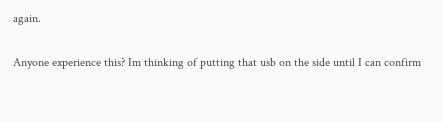again.

Anyone experience this? Im thinking of putting that usb on the side until I can confirm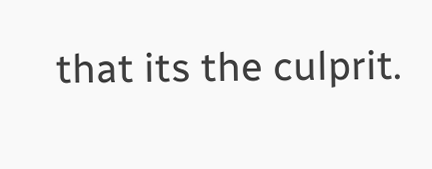that its the culprit.